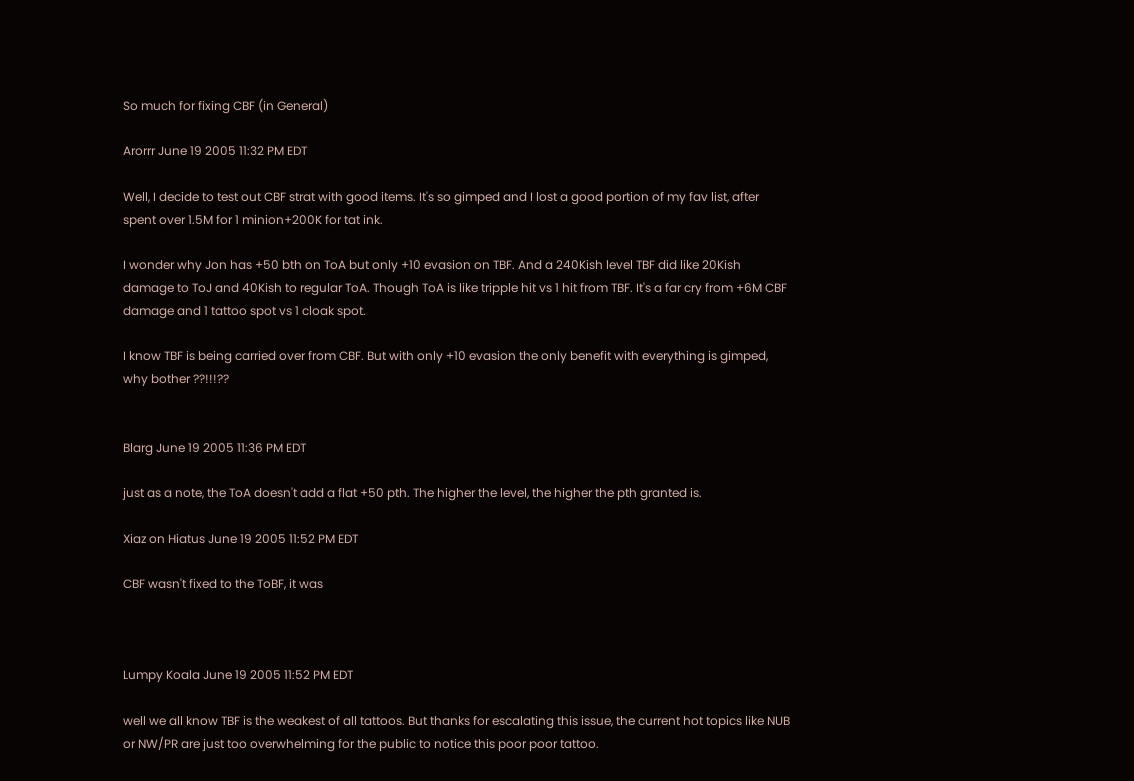So much for fixing CBF (in General)

Arorrr June 19 2005 11:32 PM EDT

Well, I decide to test out CBF strat with good items. It's so gimped and I lost a good portion of my fav list, after spent over 1.5M for 1 minion+200K for tat ink.

I wonder why Jon has +50 bth on ToA but only +10 evasion on TBF. And a 240Kish level TBF did like 20Kish damage to ToJ and 40Kish to regular ToA. Though ToA is like tripple hit vs 1 hit from TBF. It's a far cry from +6M CBF damage and 1 tattoo spot vs 1 cloak spot.

I know TBF is being carried over from CBF. But with only +10 evasion the only benefit with everything is gimped, why bother ??!!!??


Blarg June 19 2005 11:36 PM EDT

just as a note, the ToA doesn't add a flat +50 pth. The higher the level, the higher the pth granted is.

Xiaz on Hiatus June 19 2005 11:52 PM EDT

CBF wasn't fixed to the ToBF, it was



Lumpy Koala June 19 2005 11:52 PM EDT

well we all know TBF is the weakest of all tattoos. But thanks for escalating this issue, the current hot topics like NUB or NW/PR are just too overwhelming for the public to notice this poor poor tattoo.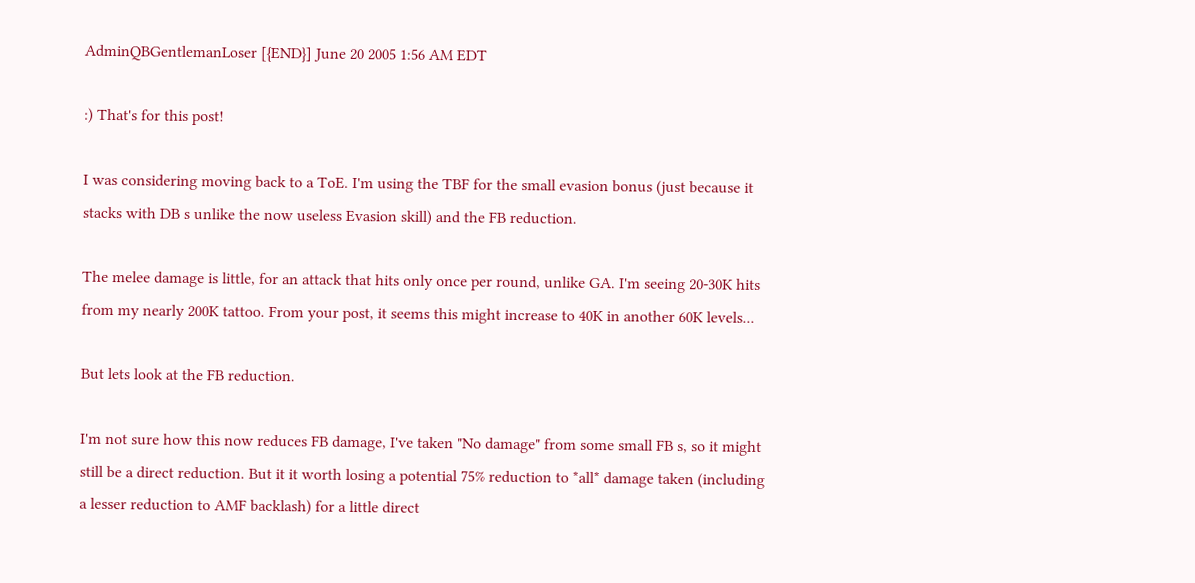AdminQBGentlemanLoser [{END}] June 20 2005 1:56 AM EDT

:) That's for this post!

I was considering moving back to a ToE. I'm using the TBF for the small evasion bonus (just because it stacks with DB s unlike the now useless Evasion skill) and the FB reduction.

The melee damage is little, for an attack that hits only once per round, unlike GA. I'm seeing 20-30K hits from my nearly 200K tattoo. From your post, it seems this might increase to 40K in another 60K levels...

But lets look at the FB reduction.

I'm not sure how this now reduces FB damage, I've taken "No damage" from some small FB s, so it might still be a direct reduction. But it it worth losing a potential 75% reduction to *all* damage taken (including a lesser reduction to AMF backlash) for a little direct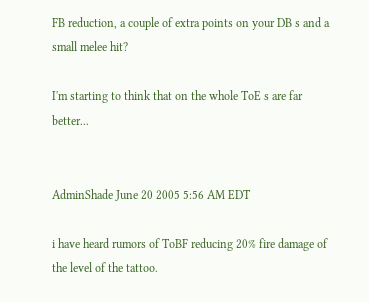FB reduction, a couple of extra points on your DB s and a small melee hit?

I'm starting to think that on the whole ToE s are far better...


AdminShade June 20 2005 5:56 AM EDT

i have heard rumors of ToBF reducing 20% fire damage of the level of the tattoo.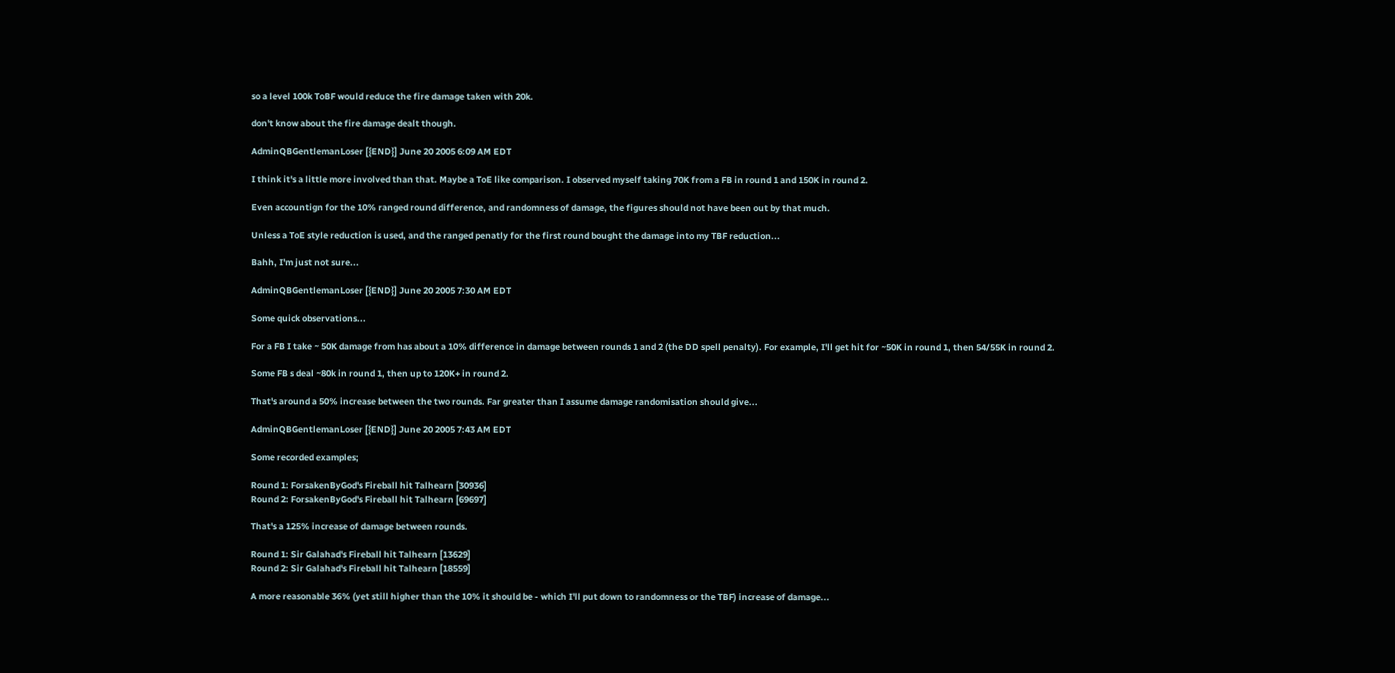so a level 100k ToBF would reduce the fire damage taken with 20k.

don't know about the fire damage dealt though.

AdminQBGentlemanLoser [{END}] June 20 2005 6:09 AM EDT

I think it's a little more involved than that. Maybe a ToE like comparison. I observed myself taking 70K from a FB in round 1 and 150K in round 2.

Even accountign for the 10% ranged round difference, and randomness of damage, the figures should not have been out by that much.

Unless a ToE style reduction is used, and the ranged penatly for the first round bought the damage into my TBF reduction...

Bahh, I'm just not sure...

AdminQBGentlemanLoser [{END}] June 20 2005 7:30 AM EDT

Some quick observations...

For a FB I take ~ 50K damage from has about a 10% difference in damage between rounds 1 and 2 (the DD spell penalty). For example, I'll get hit for ~50K in round 1, then 54/55K in round 2.

Some FB s deal ~80k in round 1, then up to 120K+ in round 2.

That's around a 50% increase between the two rounds. Far greater than I assume damage randomisation should give...

AdminQBGentlemanLoser [{END}] June 20 2005 7:43 AM EDT

Some recorded examples;

Round 1: ForsakenByGod's Fireball hit Talhearn [30936]
Round 2: ForsakenByGod's Fireball hit Talhearn [69697]

That's a 125% increase of damage between rounds.

Round 1: Sir Galahad's Fireball hit Talhearn [13629]
Round 2: Sir Galahad's Fireball hit Talhearn [18559]

A more reasonable 36% (yet still higher than the 10% it should be - which I'll put down to randomness or the TBF) increase of damage...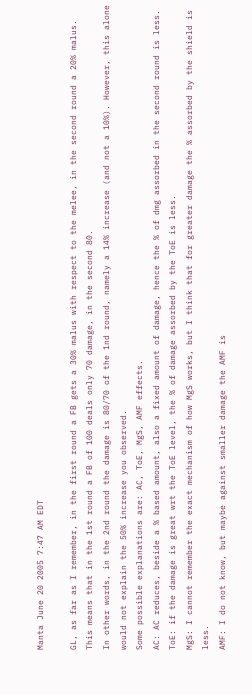Manta June 20 2005 7:47 AM EDT

GL, as far as I remember, in the first round a FB gets a 30% malus with respect to the melee, in the second round a 20% malus.
This means that in the 1st round a FB of 100 deals only 70 damage, in the second 80.
In other words, in the 2nd round the damage is 80/70 of the 1nd round, namely a 14% increase (and not a 10%). However, this alone would not explain the 50% increase you observed.
Some possible explanations are: AC, ToE, MgS, AMF effects.
AC: AC reduces, beside a % based amount, also a fixed amount of damage, hence the % of dmg assorbed in the second round is less.
ToE: if the damage is great wrt the ToE level, the % of damage assorbed by the ToE is less.
MgS: I cannot remember the exact mechanism of how MgS works, but I think that for greater damage the % assorbed by the shield is less.
AMF: I do not know, but maybe against smaller damage the AMF is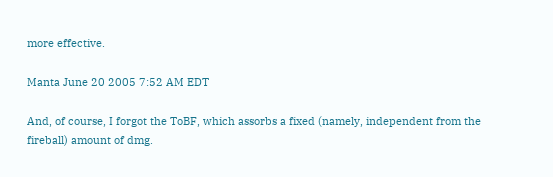more effective.

Manta June 20 2005 7:52 AM EDT

And, of course, I forgot the ToBF, which assorbs a fixed (namely, independent from the fireball) amount of dmg.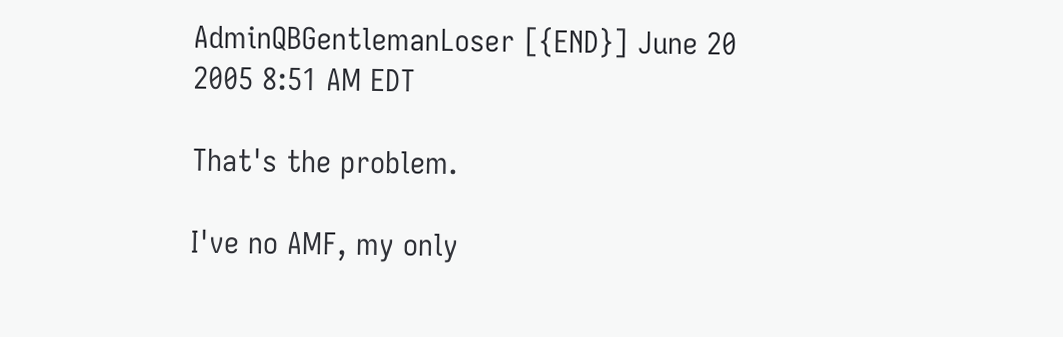AdminQBGentlemanLoser [{END}] June 20 2005 8:51 AM EDT

That's the problem.

I've no AMF, my only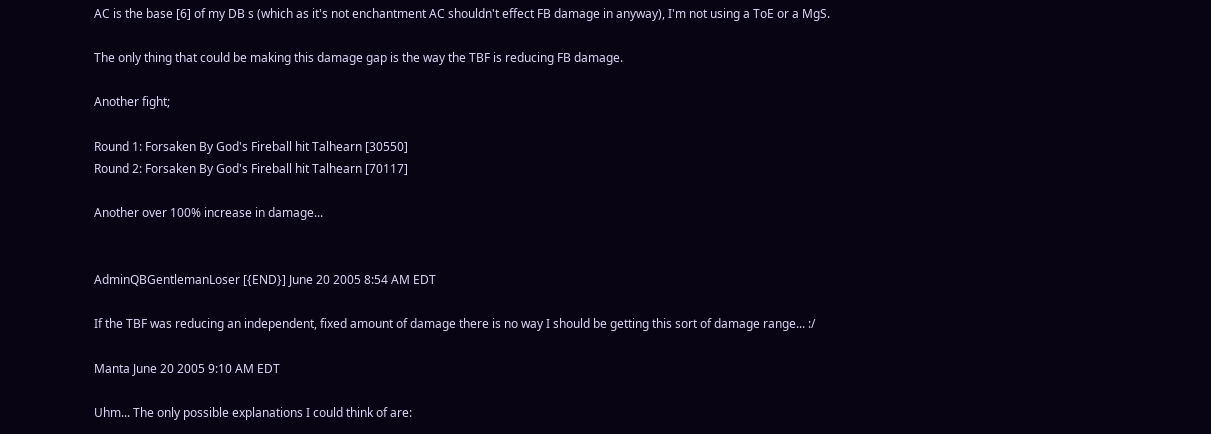AC is the base [6] of my DB s (which as it's not enchantment AC shouldn't effect FB damage in anyway), I'm not using a ToE or a MgS.

The only thing that could be making this damage gap is the way the TBF is reducing FB damage.

Another fight;

Round 1: Forsaken By God's Fireball hit Talhearn [30550]
Round 2: Forsaken By God's Fireball hit Talhearn [70117]

Another over 100% increase in damage...


AdminQBGentlemanLoser [{END}] June 20 2005 8:54 AM EDT

If the TBF was reducing an independent, fixed amount of damage there is no way I should be getting this sort of damage range... :/

Manta June 20 2005 9:10 AM EDT

Uhm... The only possible explanations I could think of are: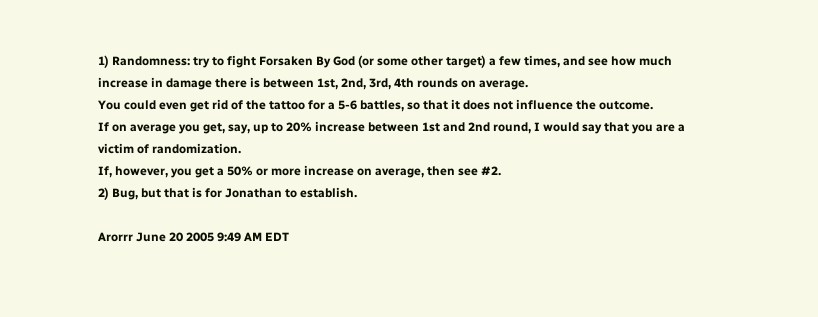1) Randomness: try to fight Forsaken By God (or some other target) a few times, and see how much increase in damage there is between 1st, 2nd, 3rd, 4th rounds on average.
You could even get rid of the tattoo for a 5-6 battles, so that it does not influence the outcome.
If on average you get, say, up to 20% increase between 1st and 2nd round, I would say that you are a victim of randomization.
If, however, you get a 50% or more increase on average, then see #2.
2) Bug, but that is for Jonathan to establish.

Arorrr June 20 2005 9:49 AM EDT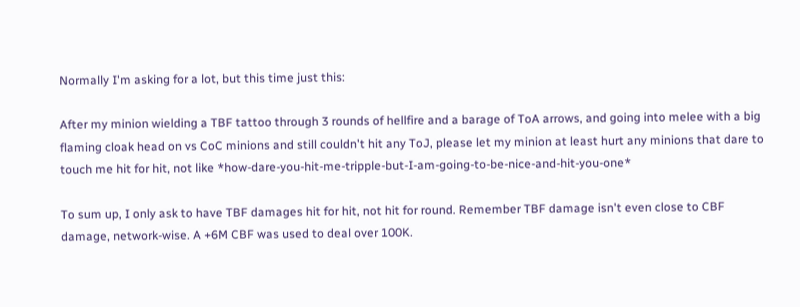Normally I'm asking for a lot, but this time just this:

After my minion wielding a TBF tattoo through 3 rounds of hellfire and a barage of ToA arrows, and going into melee with a big flaming cloak head on vs CoC minions and still couldn't hit any ToJ, please let my minion at least hurt any minions that dare to touch me hit for hit, not like *how-dare-you-hit-me-tripple-but-I-am-going-to-be-nice-and-hit-you-one*

To sum up, I only ask to have TBF damages hit for hit, not hit for round. Remember TBF damage isn't even close to CBF damage, network-wise. A +6M CBF was used to deal over 100K.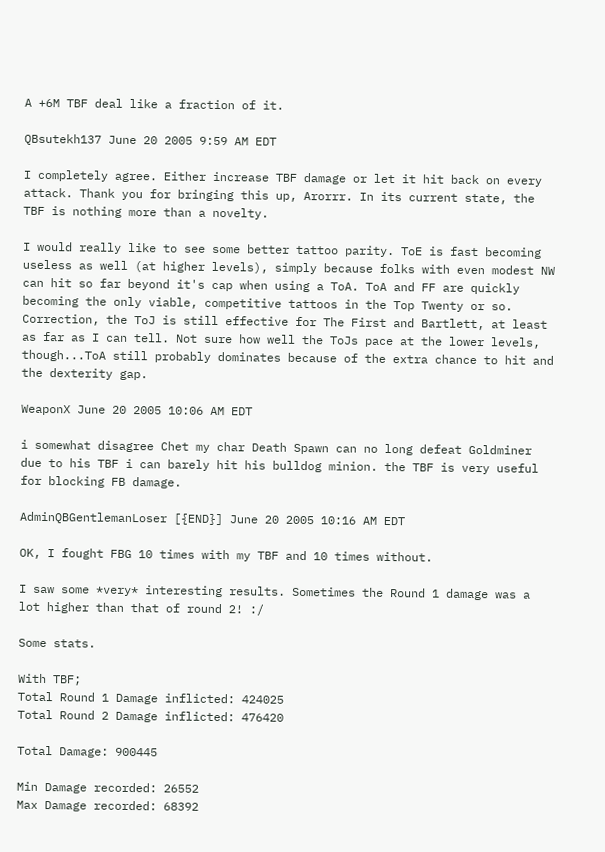A +6M TBF deal like a fraction of it.

QBsutekh137 June 20 2005 9:59 AM EDT

I completely agree. Either increase TBF damage or let it hit back on every attack. Thank you for bringing this up, Arorrr. In its current state, the TBF is nothing more than a novelty.

I would really like to see some better tattoo parity. ToE is fast becoming useless as well (at higher levels), simply because folks with even modest NW can hit so far beyond it's cap when using a ToA. ToA and FF are quickly becoming the only viable, competitive tattoos in the Top Twenty or so. Correction, the ToJ is still effective for The First and Bartlett, at least as far as I can tell. Not sure how well the ToJs pace at the lower levels, though...ToA still probably dominates because of the extra chance to hit and the dexterity gap.

WeaponX June 20 2005 10:06 AM EDT

i somewhat disagree Chet my char Death Spawn can no long defeat Goldminer due to his TBF i can barely hit his bulldog minion. the TBF is very useful for blocking FB damage.

AdminQBGentlemanLoser [{END}] June 20 2005 10:16 AM EDT

OK, I fought FBG 10 times with my TBF and 10 times without.

I saw some *very* interesting results. Sometimes the Round 1 damage was a lot higher than that of round 2! :/

Some stats.

With TBF;
Total Round 1 Damage inflicted: 424025
Total Round 2 Damage inflicted: 476420

Total Damage: 900445

Min Damage recorded: 26552
Max Damage recorded: 68392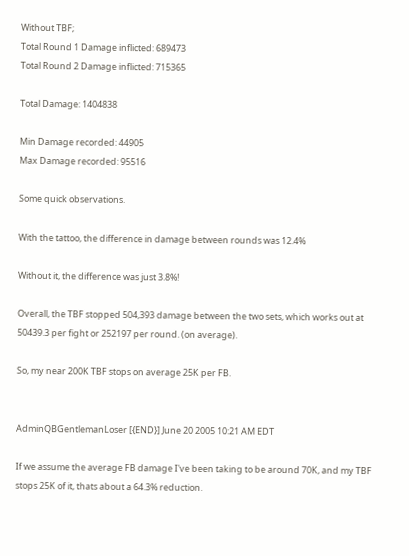Without TBF;
Total Round 1 Damage inflicted: 689473
Total Round 2 Damage inflicted: 715365

Total Damage: 1404838

Min Damage recorded: 44905
Max Damage recorded: 95516

Some quick observations.

With the tattoo, the difference in damage between rounds was 12.4%

Without it, the difference was just 3.8%!

Overall, the TBF stopped 504,393 damage between the two sets, which works out at 50439.3 per fight or 252197 per round. (on average).

So, my near 200K TBF stops on average 25K per FB.


AdminQBGentlemanLoser [{END}] June 20 2005 10:21 AM EDT

If we assume the average FB damage I've been taking to be around 70K, and my TBF stops 25K of it, thats about a 64.3% reduction.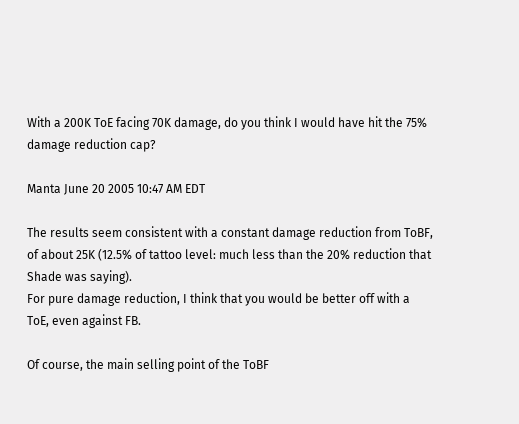With a 200K ToE facing 70K damage, do you think I would have hit the 75% damage reduction cap?

Manta June 20 2005 10:47 AM EDT

The results seem consistent with a constant damage reduction from ToBF, of about 25K (12.5% of tattoo level: much less than the 20% reduction that Shade was saying).
For pure damage reduction, I think that you would be better off with a ToE, even against FB.

Of course, the main selling point of the ToBF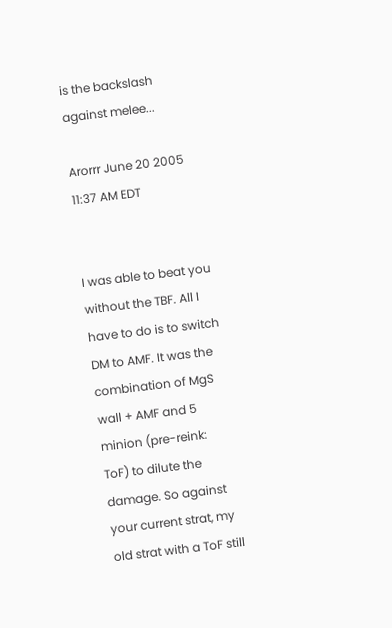is the backslash against melee...

Arorrr June 20 2005 11:37 AM EDT


I was able to beat you without the TBF. All I have to do is to switch DM to AMF. It was the combination of MgS wall + AMF and 5 minion (pre-reink: ToF) to dilute the damage. So against your current strat, my old strat with a ToF still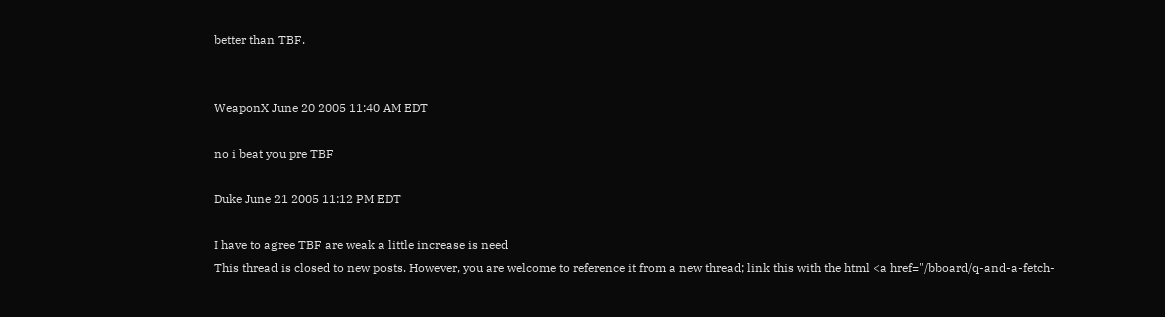better than TBF.


WeaponX June 20 2005 11:40 AM EDT

no i beat you pre TBF

Duke June 21 2005 11:12 PM EDT

I have to agree TBF are weak a little increase is need
This thread is closed to new posts. However, you are welcome to reference it from a new thread; link this with the html <a href="/bboard/q-and-a-fetch-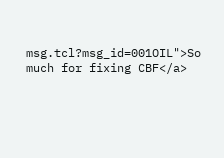msg.tcl?msg_id=001OIL">So much for fixing CBF</a>